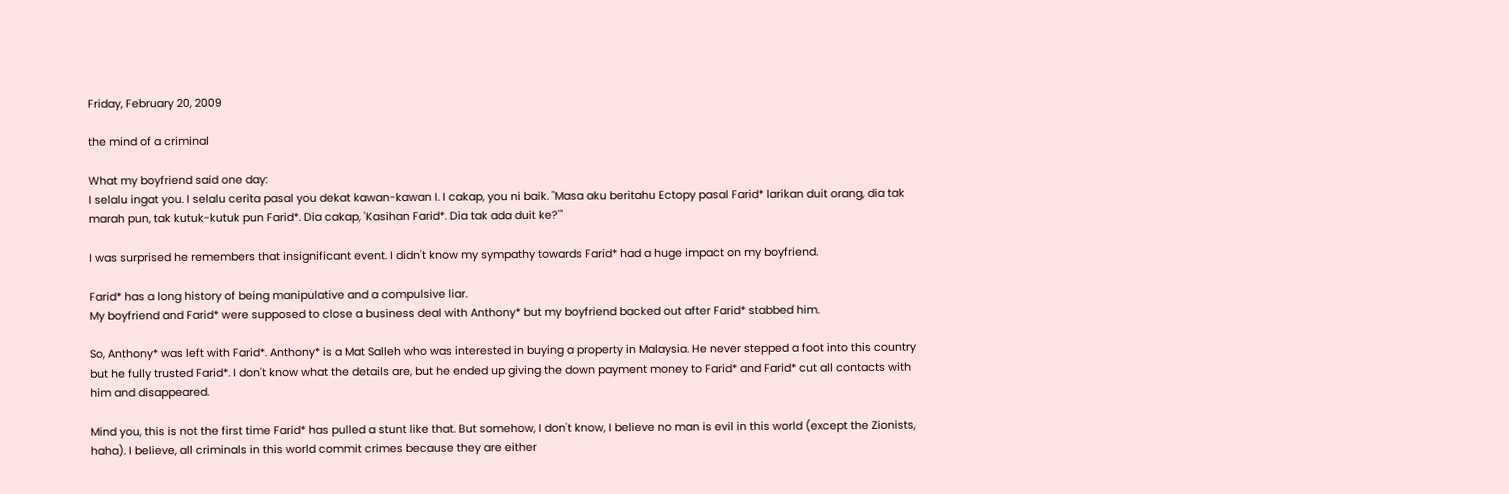Friday, February 20, 2009

the mind of a criminal

What my boyfriend said one day:
I selalu ingat you. I selalu cerita pasal you dekat kawan-kawan I. I cakap, you ni baik. "Masa aku beritahu Ectopy pasal Farid* larikan duit orang, dia tak marah pun, tak kutuk-kutuk pun Farid*. Dia cakap, 'Kasihan Farid*. Dia tak ada duit ke?'"

I was surprised he remembers that insignificant event. I didn't know my sympathy towards Farid* had a huge impact on my boyfriend.

Farid* has a long history of being manipulative and a compulsive liar.
My boyfriend and Farid* were supposed to close a business deal with Anthony* but my boyfriend backed out after Farid* stabbed him.

So, Anthony* was left with Farid*. Anthony* is a Mat Salleh who was interested in buying a property in Malaysia. He never stepped a foot into this country but he fully trusted Farid*. I don't know what the details are, but he ended up giving the down payment money to Farid* and Farid* cut all contacts with him and disappeared.

Mind you, this is not the first time Farid* has pulled a stunt like that. But somehow, I don't know, I believe no man is evil in this world (except the Zionists, haha). I believe, all criminals in this world commit crimes because they are either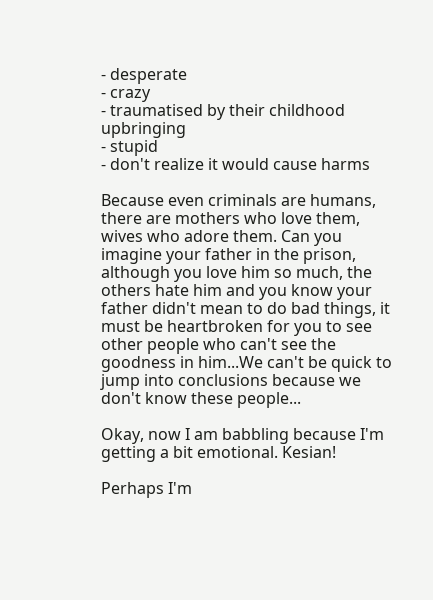- desperate
- crazy
- traumatised by their childhood upbringing
- stupid
- don't realize it would cause harms

Because even criminals are humans, there are mothers who love them, wives who adore them. Can you imagine your father in the prison, although you love him so much, the others hate him and you know your father didn't mean to do bad things, it must be heartbroken for you to see other people who can't see the goodness in him...We can't be quick to jump into conclusions because we don't know these people...

Okay, now I am babbling because I'm getting a bit emotional. Kesian!

Perhaps I'm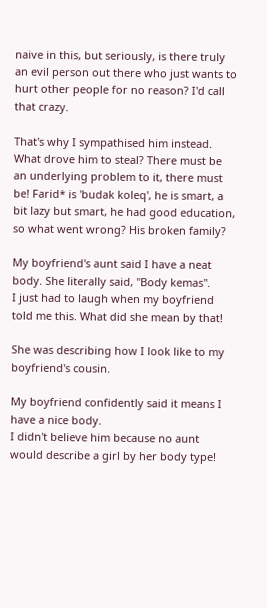naive in this, but seriously, is there truly an evil person out there who just wants to hurt other people for no reason? I'd call that crazy.

That's why I sympathised him instead. What drove him to steal? There must be an underlying problem to it, there must be! Farid* is 'budak koleq', he is smart, a bit lazy but smart, he had good education, so what went wrong? His broken family?

My boyfriend's aunt said I have a neat body. She literally said, "Body kemas".
I just had to laugh when my boyfriend told me this. What did she mean by that!

She was describing how I look like to my boyfriend's cousin.

My boyfriend confidently said it means I have a nice body.
I didn't believe him because no aunt would describe a girl by her body type!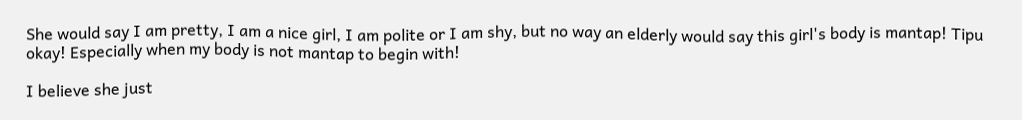She would say I am pretty, I am a nice girl, I am polite or I am shy, but no way an elderly would say this girl's body is mantap! Tipu okay! Especially when my body is not mantap to begin with!

I believe she just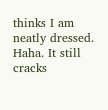thinks I am neatly dressed. Haha. It still cracks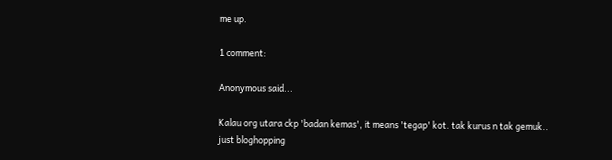me up.

1 comment:

Anonymous said...

Kalau org utara ckp 'badan kemas', it means 'tegap' kot. tak kurus n tak gemuk..
just bloghopping